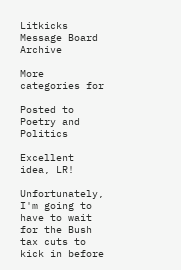Litkicks Message Board Archive

More categories for

Posted to Poetry and Politics

Excellent idea, LR!

Unfortunately, I'm going to have to wait for the Bush tax cuts to kick in before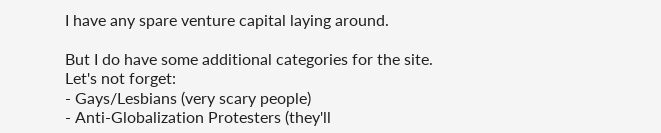I have any spare venture capital laying around.

But I do have some additional categories for the site. Let's not forget:
- Gays/Lesbians (very scary people)
- Anti-Globalization Protesters (they'll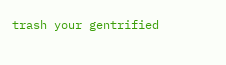trash your gentrified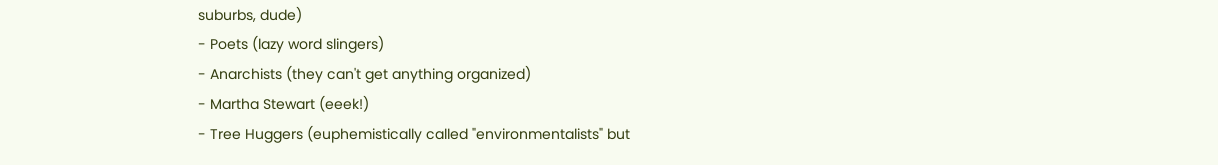suburbs, dude)
- Poets (lazy word slingers)
- Anarchists (they can't get anything organized)
- Martha Stewart (eeek!)
- Tree Huggers (euphemistically called "environmentalists" but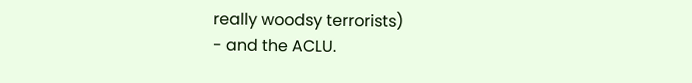really woodsy terrorists)
- and the ACLU.